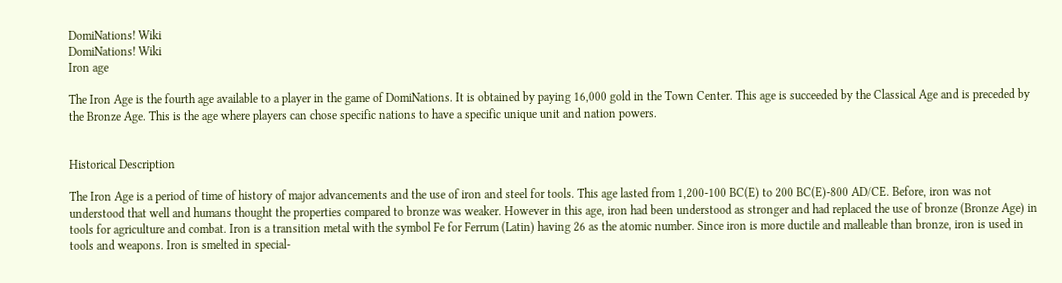DomiNations! Wiki
DomiNations! Wiki
Iron age

The Iron Age is the fourth age available to a player in the game of DomiNations. It is obtained by paying 16,000 gold in the Town Center. This age is succeeded by the Classical Age and is preceded by the Bronze Age. This is the age where players can chose specific nations to have a specific unique unit and nation powers.


Historical Description

The Iron Age is a period of time of history of major advancements and the use of iron and steel for tools. This age lasted from 1,200-100 BC(E) to 200 BC(E)-800 AD/CE. Before, iron was not understood that well and humans thought the properties compared to bronze was weaker. However in this age, iron had been understood as stronger and had replaced the use of bronze (Bronze Age) in tools for agriculture and combat. Iron is a transition metal with the symbol Fe for Ferrum (Latin) having 26 as the atomic number. Since iron is more ductile and malleable than bronze, iron is used in tools and weapons. Iron is smelted in special-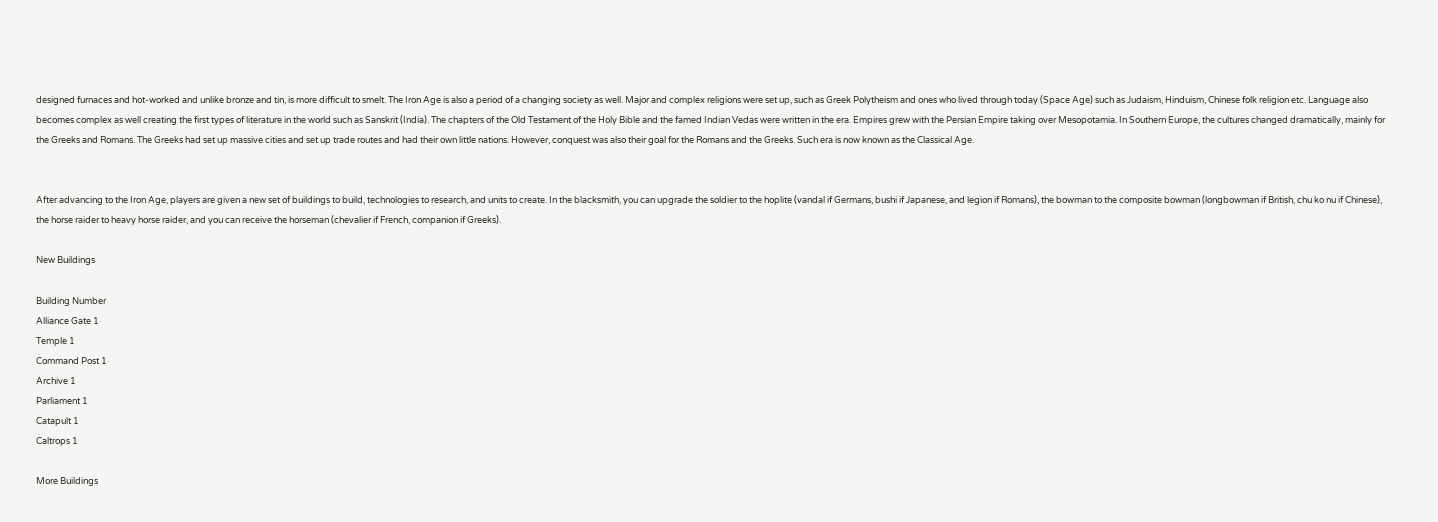designed furnaces and hot-worked and unlike bronze and tin, is more difficult to smelt. The Iron Age is also a period of a changing society as well. Major and complex religions were set up, such as Greek Polytheism and ones who lived through today (Space Age) such as Judaism, Hinduism, Chinese folk religion etc. Language also becomes complex as well creating the first types of literature in the world such as Sanskrit (India). The chapters of the Old Testament of the Holy Bible and the famed Indian Vedas were written in the era. Empires grew with the Persian Empire taking over Mesopotamia. In Southern Europe, the cultures changed dramatically, mainly for the Greeks and Romans. The Greeks had set up massive cities and set up trade routes and had their own little nations. However, conquest was also their goal for the Romans and the Greeks. Such era is now known as the Classical Age.


After advancing to the Iron Age, players are given a new set of buildings to build, technologies to research, and units to create. In the blacksmith, you can upgrade the soldier to the hoplite (vandal if Germans, bushi if Japanese, and legion if Romans), the bowman to the composite bowman (longbowman if British, chu ko nu if Chinese), the horse raider to heavy horse raider, and you can receive the horseman (chevalier if French, companion if Greeks).

New Buildings

Building Number
Alliance Gate 1
Temple 1
Command Post 1
Archive 1
Parliament 1
Catapult 1
Caltrops 1

More Buildings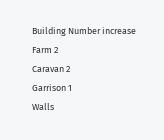Building Number increase
Farm 2
Caravan 2
Garrison 1
Walls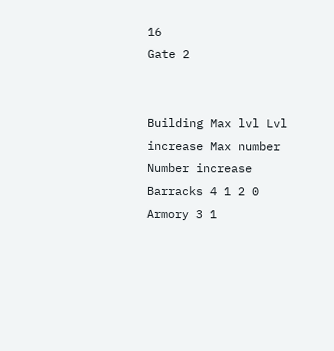16
Gate 2


Building Max lvl Lvl increase Max number Number increase
Barracks 4 1 2 0
Armory 3 1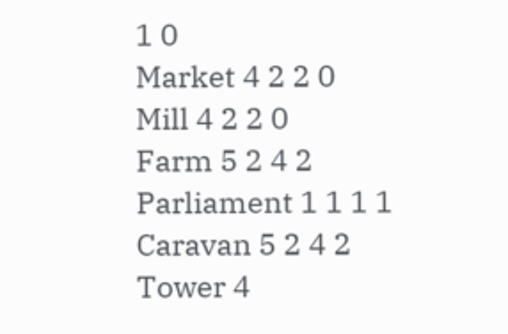1 0
Market 4 2 2 0
Mill 4 2 2 0
Farm 5 2 4 2
Parliament 1 1 1 1
Caravan 5 2 4 2
Tower 4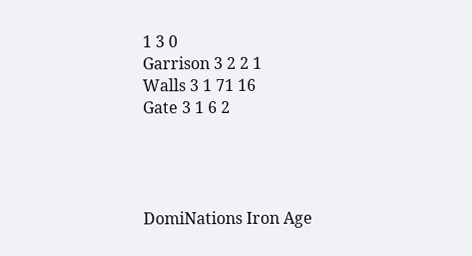1 3 0
Garrison 3 2 2 1
Walls 3 1 71 16
Gate 3 1 6 2




DomiNations Iron Age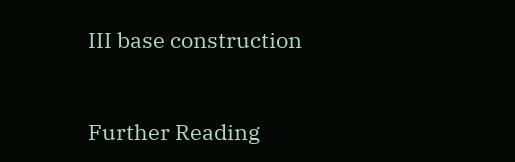III base construction


Further Reading